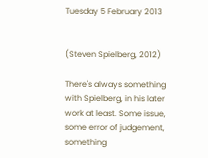Tuesday 5 February 2013


(Steven Spielberg, 2012)

There's always something with Spielberg, in his later work at least. Some issue, some error of judgement, something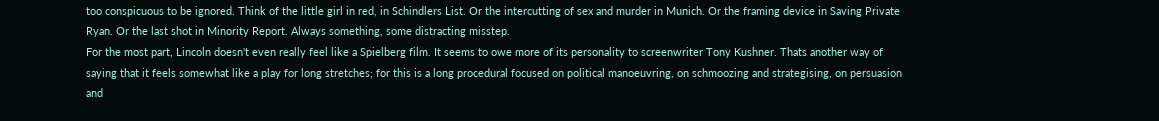too conspicuous to be ignored. Think of the little girl in red, in Schindlers List. Or the intercutting of sex and murder in Munich. Or the framing device in Saving Private Ryan. Or the last shot in Minority Report. Always something, some distracting misstep.
For the most part, Lincoln doesn't even really feel like a Spielberg film. It seems to owe more of its personality to screenwriter Tony Kushner. Thats another way of saying that it feels somewhat like a play for long stretches; for this is a long procedural focused on political manoeuvring, on schmoozing and strategising, on persuasion and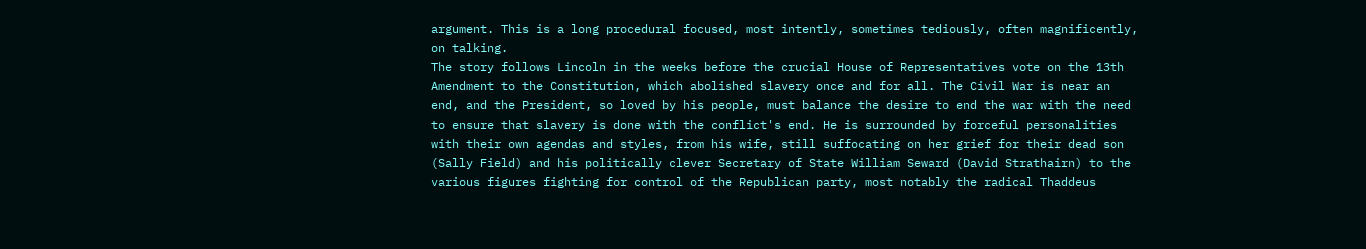argument. This is a long procedural focused, most intently, sometimes tediously, often magnificently, on talking.
The story follows Lincoln in the weeks before the crucial House of Representatives vote on the 13th Amendment to the Constitution, which abolished slavery once and for all. The Civil War is near an end, and the President, so loved by his people, must balance the desire to end the war with the need to ensure that slavery is done with the conflict's end. He is surrounded by forceful personalities with their own agendas and styles, from his wife, still suffocating on her grief for their dead son (Sally Field) and his politically clever Secretary of State William Seward (David Strathairn) to the various figures fighting for control of the Republican party, most notably the radical Thaddeus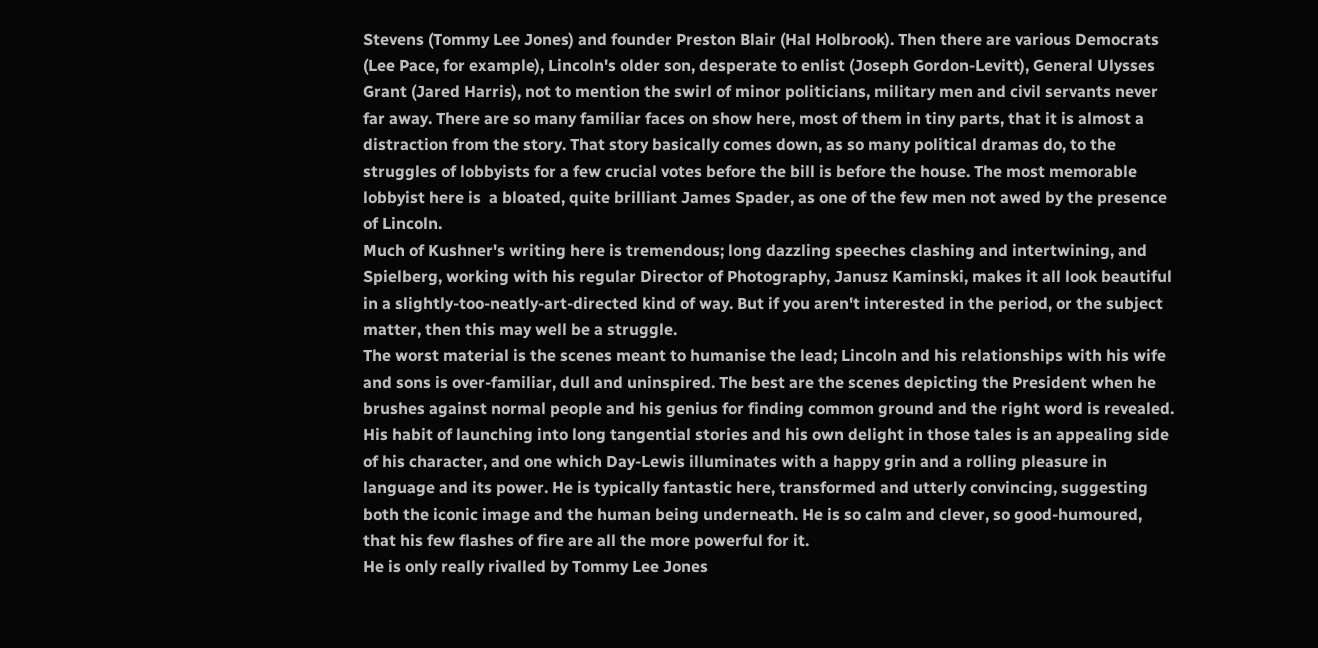Stevens (Tommy Lee Jones) and founder Preston Blair (Hal Holbrook). Then there are various Democrats (Lee Pace, for example), Lincoln's older son, desperate to enlist (Joseph Gordon-Levitt), General Ulysses Grant (Jared Harris), not to mention the swirl of minor politicians, military men and civil servants never far away. There are so many familiar faces on show here, most of them in tiny parts, that it is almost a distraction from the story. That story basically comes down, as so many political dramas do, to the struggles of lobbyists for a few crucial votes before the bill is before the house. The most memorable lobbyist here is  a bloated, quite brilliant James Spader, as one of the few men not awed by the presence of Lincoln.
Much of Kushner's writing here is tremendous; long dazzling speeches clashing and intertwining, and Spielberg, working with his regular Director of Photography, Janusz Kaminski, makes it all look beautiful in a slightly-too-neatly-art-directed kind of way. But if you aren't interested in the period, or the subject matter, then this may well be a struggle.
The worst material is the scenes meant to humanise the lead; Lincoln and his relationships with his wife and sons is over-familiar, dull and uninspired. The best are the scenes depicting the President when he brushes against normal people and his genius for finding common ground and the right word is revealed. His habit of launching into long tangential stories and his own delight in those tales is an appealing side of his character, and one which Day-Lewis illuminates with a happy grin and a rolling pleasure in language and its power. He is typically fantastic here, transformed and utterly convincing, suggesting both the iconic image and the human being underneath. He is so calm and clever, so good-humoured, that his few flashes of fire are all the more powerful for it.
He is only really rivalled by Tommy Lee Jones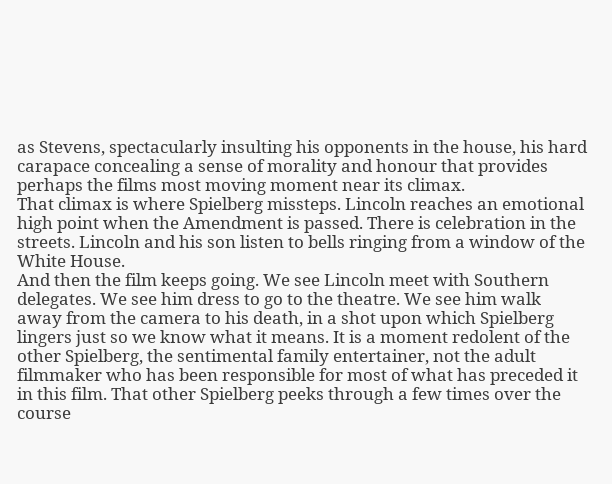as Stevens, spectacularly insulting his opponents in the house, his hard carapace concealing a sense of morality and honour that provides perhaps the films most moving moment near its climax.
That climax is where Spielberg missteps. Lincoln reaches an emotional high point when the Amendment is passed. There is celebration in the streets. Lincoln and his son listen to bells ringing from a window of the White House.
And then the film keeps going. We see Lincoln meet with Southern delegates. We see him dress to go to the theatre. We see him walk away from the camera to his death, in a shot upon which Spielberg lingers just so we know what it means. It is a moment redolent of the other Spielberg, the sentimental family entertainer, not the adult filmmaker who has been responsible for most of what has preceded it in this film. That other Spielberg peeks through a few times over the course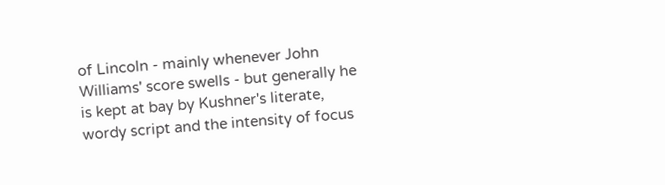of Lincoln - mainly whenever John Williams' score swells - but generally he is kept at bay by Kushner's literate, wordy script and the intensity of focus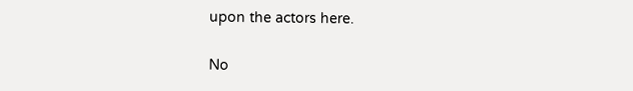upon the actors here.

No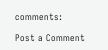comments:

Post a Comment